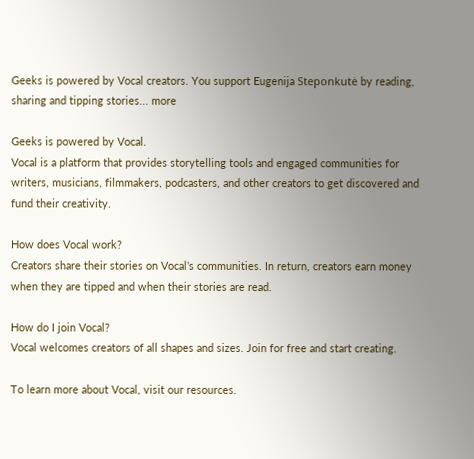Geeks is powered by Vocal creators. You support Eugenija Steponkutė by reading, sharing and tipping stories... more

Geeks is powered by Vocal.
Vocal is a platform that provides storytelling tools and engaged communities for writers, musicians, filmmakers, podcasters, and other creators to get discovered and fund their creativity.

How does Vocal work?
Creators share their stories on Vocal’s communities. In return, creators earn money when they are tipped and when their stories are read.

How do I join Vocal?
Vocal welcomes creators of all shapes and sizes. Join for free and start creating.

To learn more about Vocal, visit our resources.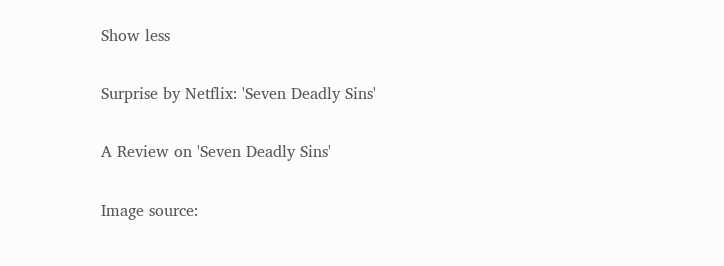Show less

Surprise by Netflix: 'Seven Deadly Sins'

A Review on 'Seven Deadly Sins'

Image source: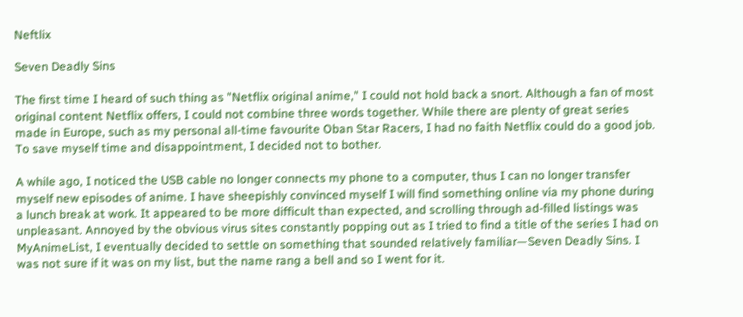Neftlix

Seven Deadly Sins

The first time I heard of such thing as "Netflix original anime," I could not hold back a snort. Although a fan of most original content Netflix offers, I could not combine three words together. While there are plenty of great series made in Europe, such as my personal all-time favourite Oban Star Racers, I had no faith Netflix could do a good job. To save myself time and disappointment, I decided not to bother.

A while ago, I noticed the USB cable no longer connects my phone to a computer, thus I can no longer transfer myself new episodes of anime. I have sheepishly convinced myself I will find something online via my phone during a lunch break at work. It appeared to be more difficult than expected, and scrolling through ad-filled listings was unpleasant. Annoyed by the obvious virus sites constantly popping out as I tried to find a title of the series I had on MyAnimeList, I eventually decided to settle on something that sounded relatively familiar—Seven Deadly Sins. I was not sure if it was on my list, but the name rang a bell and so I went for it.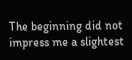The beginning did not impress me a slightest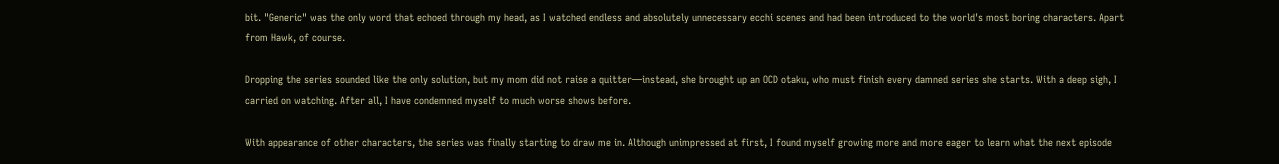bit. "Generic" was the only word that echoed through my head, as I watched endless and absolutely unnecessary ecchi scenes and had been introduced to the world's most boring characters. Apart from Hawk, of course.

Dropping the series sounded like the only solution, but my mom did not raise a quitter—instead, she brought up an OCD otaku, who must finish every damned series she starts. With a deep sigh, I carried on watching. After all, I have condemned myself to much worse shows before.

With appearance of other characters, the series was finally starting to draw me in. Although unimpressed at first, I found myself growing more and more eager to learn what the next episode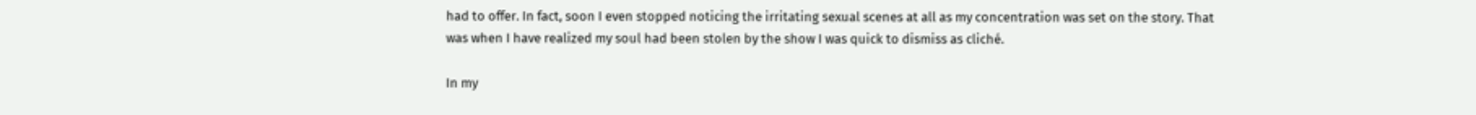had to offer. In fact, soon I even stopped noticing the irritating sexual scenes at all as my concentration was set on the story. That was when I have realized my soul had been stolen by the show I was quick to dismiss as cliché.

In my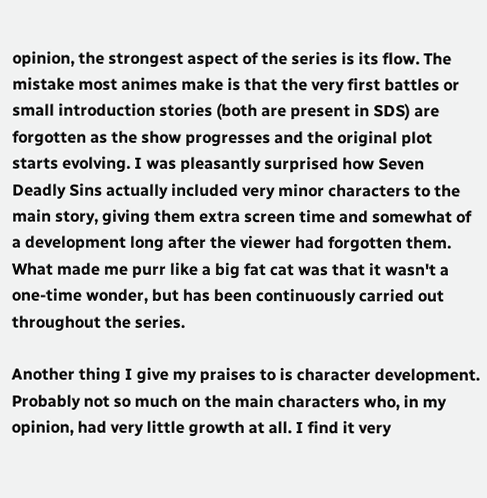opinion, the strongest aspect of the series is its flow. The mistake most animes make is that the very first battles or small introduction stories (both are present in SDS) are forgotten as the show progresses and the original plot starts evolving. I was pleasantly surprised how Seven Deadly Sins actually included very minor characters to the main story, giving them extra screen time and somewhat of a development long after the viewer had forgotten them. What made me purr like a big fat cat was that it wasn't a one-time wonder, but has been continuously carried out throughout the series.

Another thing I give my praises to is character development. Probably not so much on the main characters who, in my opinion, had very little growth at all. I find it very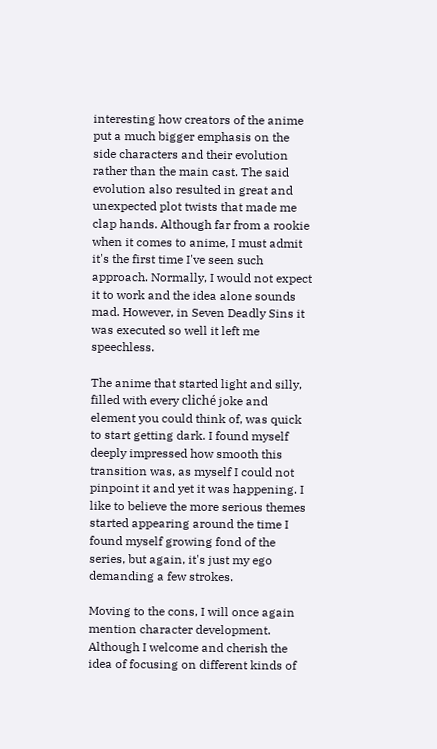interesting how creators of the anime put a much bigger emphasis on the side characters and their evolution rather than the main cast. The said evolution also resulted in great and unexpected plot twists that made me clap hands. Although far from a rookie when it comes to anime, I must admit it's the first time I've seen such approach. Normally, I would not expect it to work and the idea alone sounds mad. However, in Seven Deadly Sins it was executed so well it left me speechless.

The anime that started light and silly, filled with every cliché joke and element you could think of, was quick to start getting dark. I found myself deeply impressed how smooth this transition was, as myself I could not pinpoint it and yet it was happening. I like to believe the more serious themes started appearing around the time I found myself growing fond of the series, but again, it's just my ego demanding a few strokes.

Moving to the cons, I will once again mention character development. Although I welcome and cherish the idea of focusing on different kinds of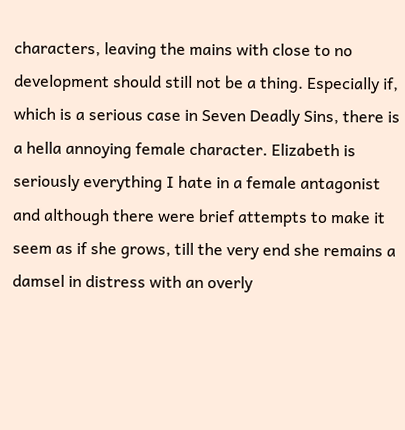characters, leaving the mains with close to no development should still not be a thing. Especially if, which is a serious case in Seven Deadly Sins, there is a hella annoying female character. Elizabeth is seriously everything I hate in a female antagonist and although there were brief attempts to make it seem as if she grows, till the very end she remains a damsel in distress with an overly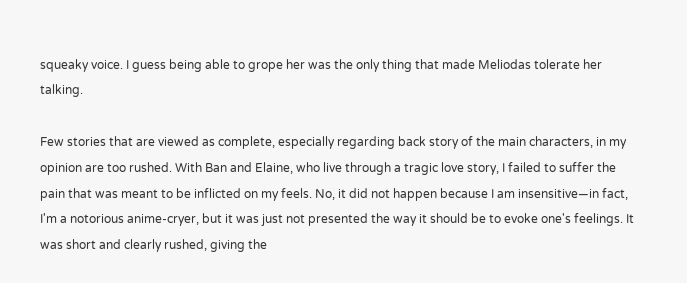squeaky voice. I guess being able to grope her was the only thing that made Meliodas tolerate her talking.

Few stories that are viewed as complete, especially regarding back story of the main characters, in my opinion are too rushed. With Ban and Elaine, who live through a tragic love story, I failed to suffer the pain that was meant to be inflicted on my feels. No, it did not happen because I am insensitive—in fact, I'm a notorious anime-cryer, but it was just not presented the way it should be to evoke one's feelings. It was short and clearly rushed, giving the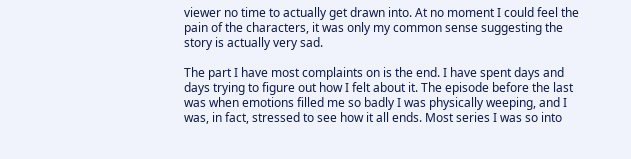viewer no time to actually get drawn into. At no moment I could feel the pain of the characters, it was only my common sense suggesting the story is actually very sad.

The part I have most complaints on is the end. I have spent days and days trying to figure out how I felt about it. The episode before the last was when emotions filled me so badly I was physically weeping, and I was, in fact, stressed to see how it all ends. Most series I was so into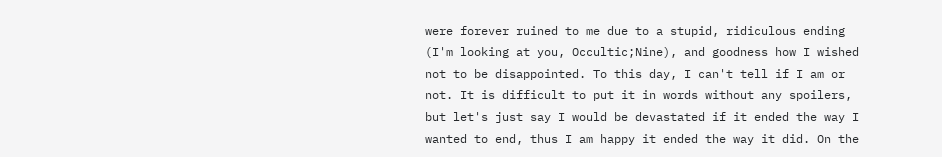were forever ruined to me due to a stupid, ridiculous ending (I'm looking at you, Occultic;Nine), and goodness how I wished not to be disappointed. To this day, I can't tell if I am or not. It is difficult to put it in words without any spoilers, but let's just say I would be devastated if it ended the way I wanted to end, thus I am happy it ended the way it did. On the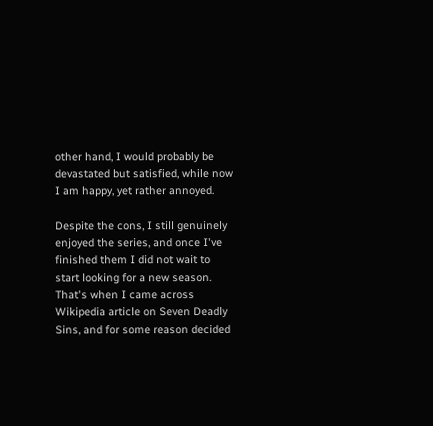other hand, I would probably be devastated but satisfied, while now I am happy, yet rather annoyed.

Despite the cons, I still genuinely enjoyed the series, and once I've finished them I did not wait to start looking for a new season. That's when I came across Wikipedia article on Seven Deadly Sins, and for some reason decided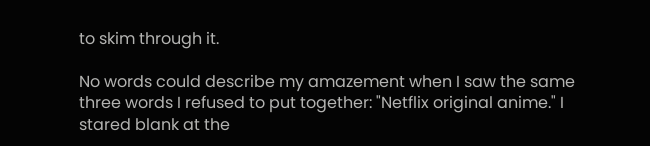to skim through it.

No words could describe my amazement when I saw the same three words I refused to put together: "Netflix original anime." I stared blank at the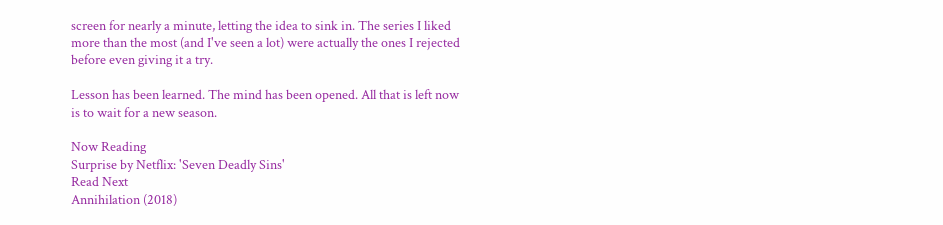screen for nearly a minute, letting the idea to sink in. The series I liked more than the most (and I've seen a lot) were actually the ones I rejected before even giving it a try.

Lesson has been learned. The mind has been opened. All that is left now is to wait for a new season.

Now Reading
Surprise by Netflix: 'Seven Deadly Sins'
Read Next
Annihilation (2018)